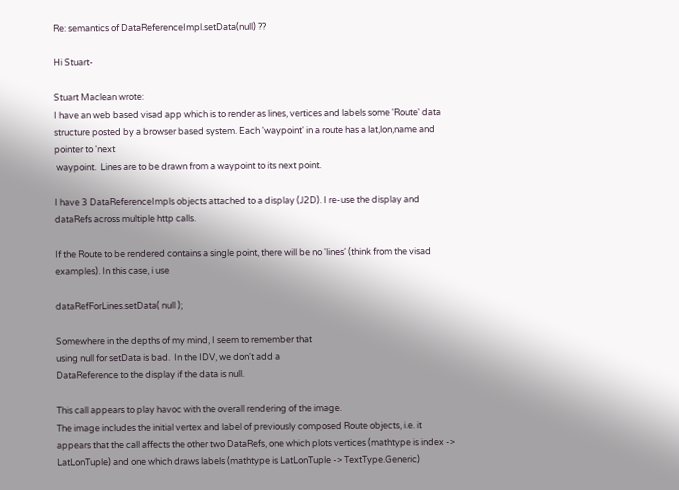Re: semantics of DataReferenceImpl.setData(null) ??

Hi Stuart-

Stuart Maclean wrote:
I have an web based visad app which is to render as lines, vertices and labels some 'Route' data structure posted by a browser based system. Each 'waypoint' in a route has a lat,lon,name and pointer to 'next
 waypoint.  Lines are to be drawn from a waypoint to its next point.

I have 3 DataReferenceImpls objects attached to a display (J2D). I re-use the display and dataRefs across multiple http calls.

If the Route to be rendered contains a single point, there will be no 'lines' (think from the visad examples). In this case, i use

dataRefForLines.setData( null );

Somewhere in the depths of my mind, I seem to remember that
using null for setData is bad.  In the IDV, we don't add a
DataReference to the display if the data is null.

This call appears to play havoc with the overall rendering of the image.
The image includes the initial vertex and label of previously composed Route objects, i.e. it appears that the call affects the other two DataRefs, one which plots vertices (mathtype is index -> LatLonTuple) and one which draws labels (mathtype is LatLonTuple -> TextType.Generic)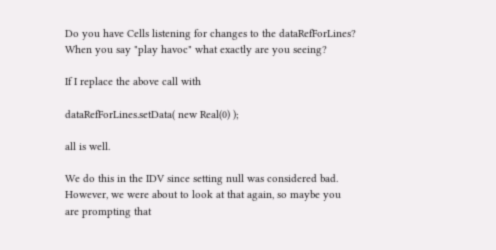Do you have Cells listening for changes to the dataRefForLines?
When you say "play havoc" what exactly are you seeing?

If I replace the above call with

dataRefForLines.setData( new Real(0) );

all is well.

We do this in the IDV since setting null was considered bad.
However, we were about to look at that again, so maybe you
are prompting that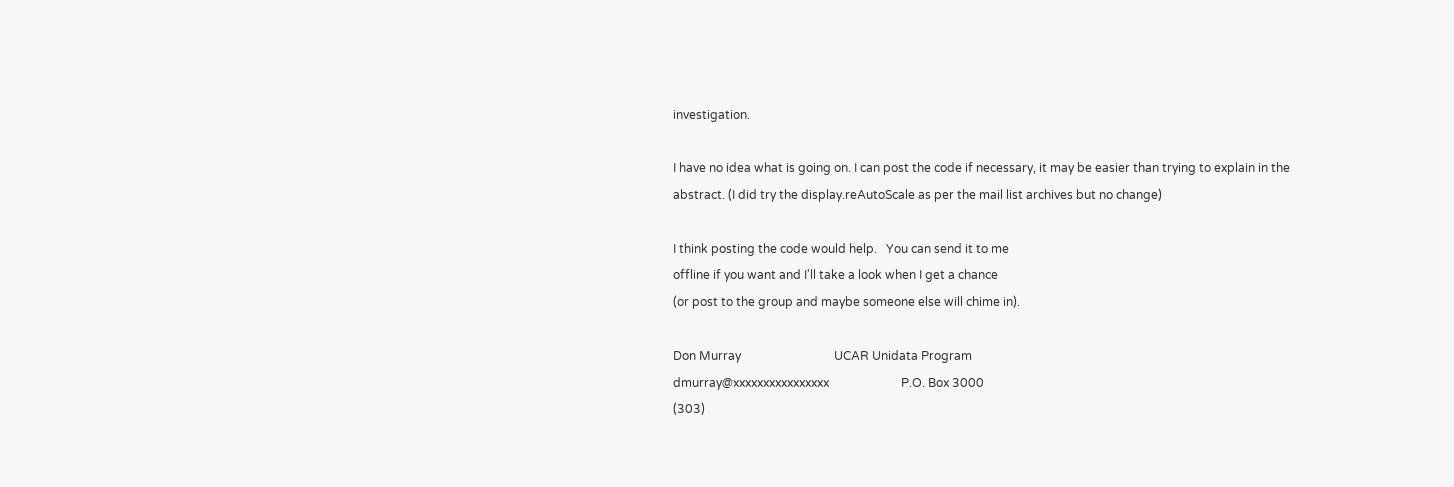investigation.

I have no idea what is going on. I can post the code if necessary, it may be easier than trying to explain in the abstract. (I did try the display.reAutoScale as per the mail list archives but no change)

I think posting the code would help.   You can send it to me
offline if you want and I'll take a look when I get a chance
(or post to the group and maybe someone else will chime in).

Don Murray                               UCAR Unidata Program
dmurray@xxxxxxxxxxxxxxxx                        P.O. Box 3000
(303)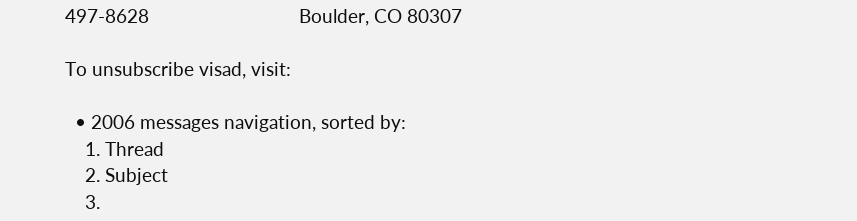497-8628                              Boulder, CO 80307

To unsubscribe visad, visit:

  • 2006 messages navigation, sorted by:
    1. Thread
    2. Subject
    3.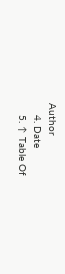Author
    4. Date
    5. ↑ Table Of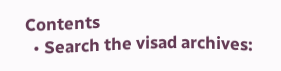Contents
  • Search the visad archives: